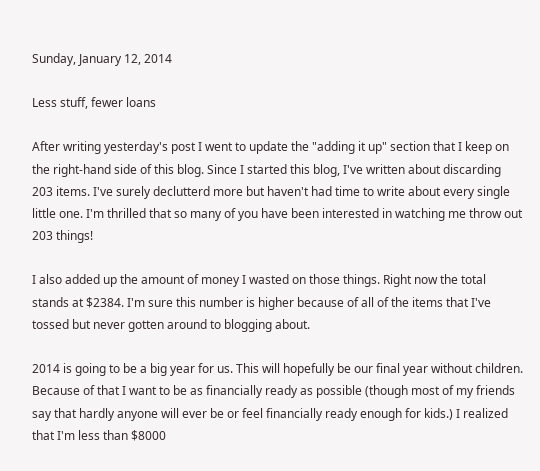Sunday, January 12, 2014

Less stuff, fewer loans

After writing yesterday's post I went to update the "adding it up" section that I keep on the right-hand side of this blog. Since I started this blog, I've written about discarding 203 items. I've surely declutterd more but haven't had time to write about every single little one. I'm thrilled that so many of you have been interested in watching me throw out 203 things!

I also added up the amount of money I wasted on those things. Right now the total stands at $2384. I'm sure this number is higher because of all of the items that I've tossed but never gotten around to blogging about.

2014 is going to be a big year for us. This will hopefully be our final year without children. Because of that I want to be as financially ready as possible (though most of my friends say that hardly anyone will ever be or feel financially ready enough for kids.) I realized that I'm less than $8000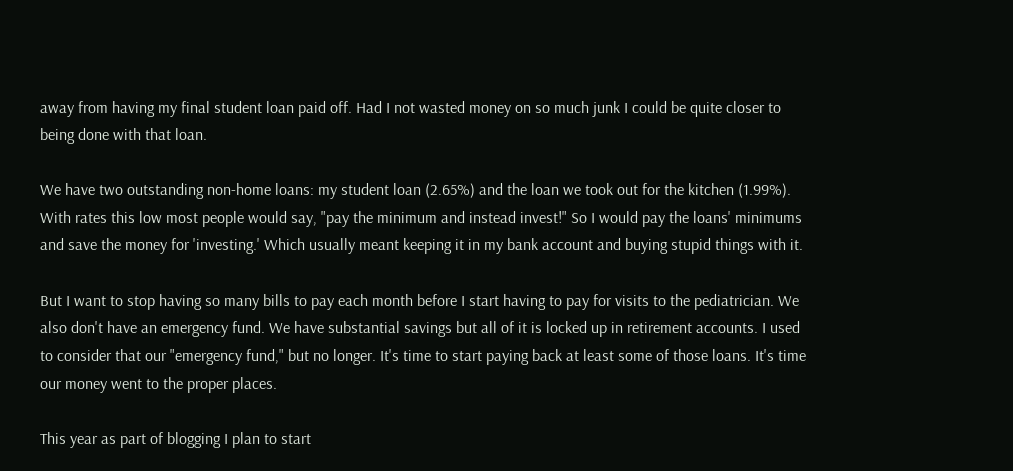away from having my final student loan paid off. Had I not wasted money on so much junk I could be quite closer to being done with that loan.

We have two outstanding non-home loans: my student loan (2.65%) and the loan we took out for the kitchen (1.99%). With rates this low most people would say, "pay the minimum and instead invest!" So I would pay the loans' minimums and save the money for 'investing.' Which usually meant keeping it in my bank account and buying stupid things with it.

But I want to stop having so many bills to pay each month before I start having to pay for visits to the pediatrician. We also don't have an emergency fund. We have substantial savings but all of it is locked up in retirement accounts. I used to consider that our "emergency fund," but no longer. It's time to start paying back at least some of those loans. It's time our money went to the proper places.

This year as part of blogging I plan to start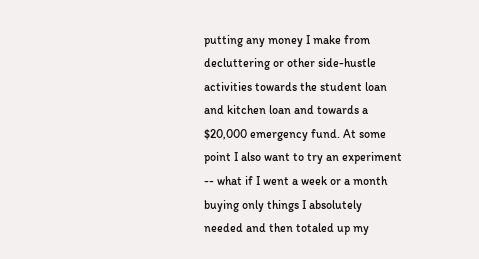putting any money I make from decluttering or other side-hustle activities towards the student loan and kitchen loan and towards a $20,000 emergency fund. At some point I also want to try an experiment -- what if I went a week or a month buying only things I absolutely needed and then totaled up my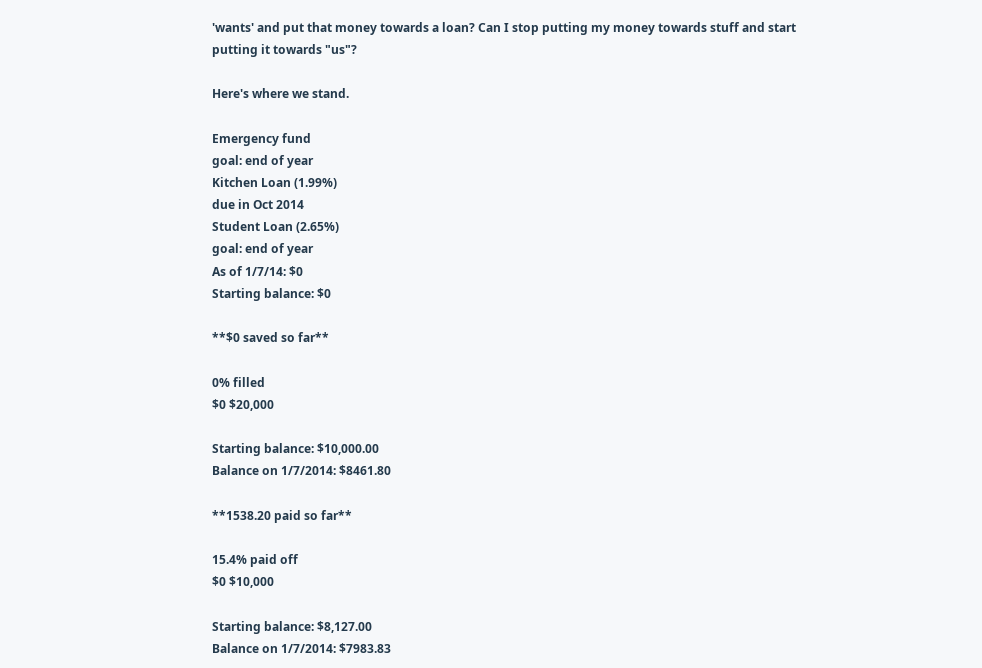'wants' and put that money towards a loan? Can I stop putting my money towards stuff and start putting it towards "us"?

Here's where we stand.

Emergency fund
goal: end of year
Kitchen Loan (1.99%)
due in Oct 2014
Student Loan (2.65%)
goal: end of year
As of 1/7/14: $0
Starting balance: $0

**$0 saved so far**

0% filled
$0 $20,000

Starting balance: $10,000.00
Balance on 1/7/2014: $8461.80

**1538.20 paid so far**

15.4% paid off
$0 $10,000

Starting balance: $8,127.00
Balance on 1/7/2014: $7983.83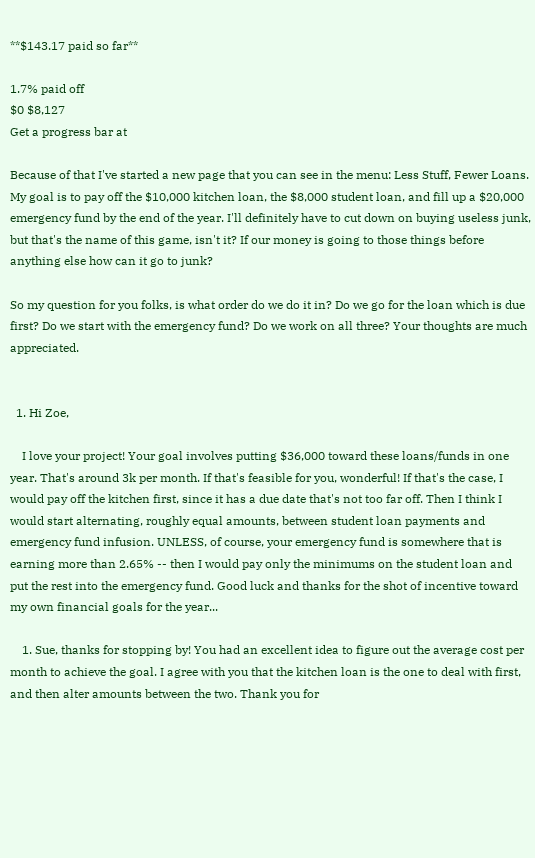**$143.17 paid so far**

1.7% paid off
$0 $8,127
Get a progress bar at

Because of that I've started a new page that you can see in the menu: Less Stuff, Fewer Loans. My goal is to pay off the $10,000 kitchen loan, the $8,000 student loan, and fill up a $20,000 emergency fund by the end of the year. I'll definitely have to cut down on buying useless junk, but that's the name of this game, isn't it? If our money is going to those things before anything else how can it go to junk?

So my question for you folks, is what order do we do it in? Do we go for the loan which is due first? Do we start with the emergency fund? Do we work on all three? Your thoughts are much appreciated.


  1. Hi Zoe,

    I love your project! Your goal involves putting $36,000 toward these loans/funds in one year. That's around 3k per month. If that's feasible for you, wonderful! If that's the case, I would pay off the kitchen first, since it has a due date that's not too far off. Then I think I would start alternating, roughly equal amounts, between student loan payments and emergency fund infusion. UNLESS, of course, your emergency fund is somewhere that is earning more than 2.65% -- then I would pay only the minimums on the student loan and put the rest into the emergency fund. Good luck and thanks for the shot of incentive toward my own financial goals for the year...

    1. Sue, thanks for stopping by! You had an excellent idea to figure out the average cost per month to achieve the goal. I agree with you that the kitchen loan is the one to deal with first, and then alter amounts between the two. Thank you for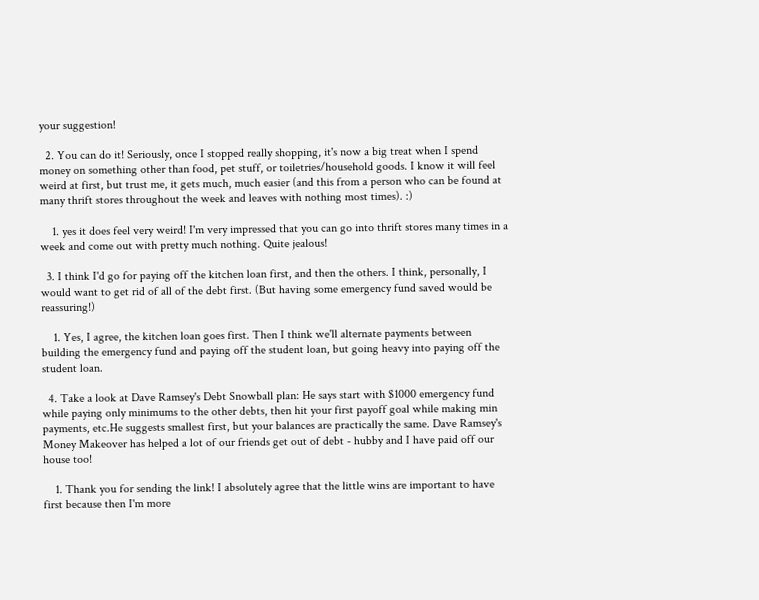your suggestion!

  2. You can do it! Seriously, once I stopped really shopping, it's now a big treat when I spend money on something other than food, pet stuff, or toiletries/household goods. I know it will feel weird at first, but trust me, it gets much, much easier (and this from a person who can be found at many thrift stores throughout the week and leaves with nothing most times). :)

    1. yes it does feel very weird! I'm very impressed that you can go into thrift stores many times in a week and come out with pretty much nothing. Quite jealous!

  3. I think I'd go for paying off the kitchen loan first, and then the others. I think, personally, I would want to get rid of all of the debt first. (But having some emergency fund saved would be reassuring!)

    1. Yes, I agree, the kitchen loan goes first. Then I think we'll alternate payments between building the emergency fund and paying off the student loan, but going heavy into paying off the student loan.

  4. Take a look at Dave Ramsey's Debt Snowball plan: He says start with $1000 emergency fund while paying only minimums to the other debts, then hit your first payoff goal while making min payments, etc.He suggests smallest first, but your balances are practically the same. Dave Ramsey's Money Makeover has helped a lot of our friends get out of debt - hubby and I have paid off our house too!

    1. Thank you for sending the link! I absolutely agree that the little wins are important to have first because then I'm more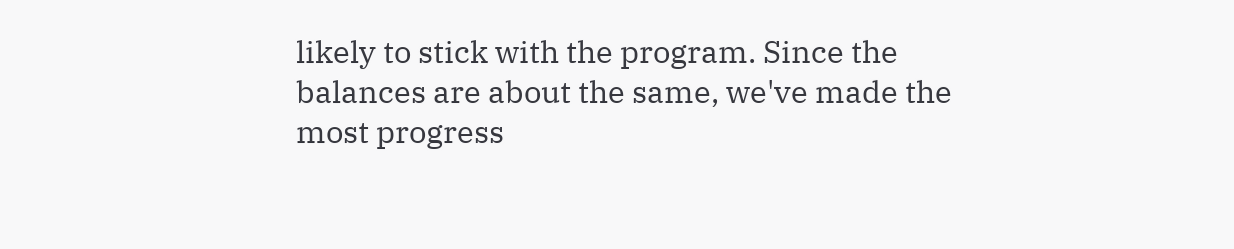likely to stick with the program. Since the balances are about the same, we've made the most progress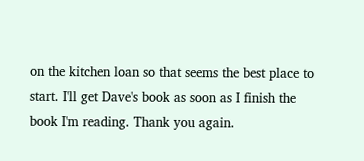on the kitchen loan so that seems the best place to start. I'll get Dave's book as soon as I finish the book I'm reading. Thank you again.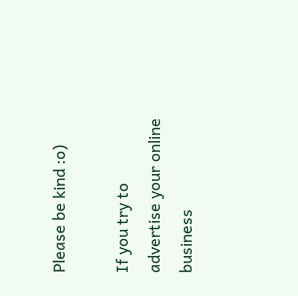Please be kind :o)

If you try to advertise your online business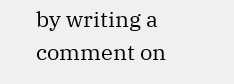by writing a comment on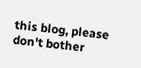this blog, please don't bother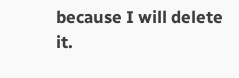because I will delete it.